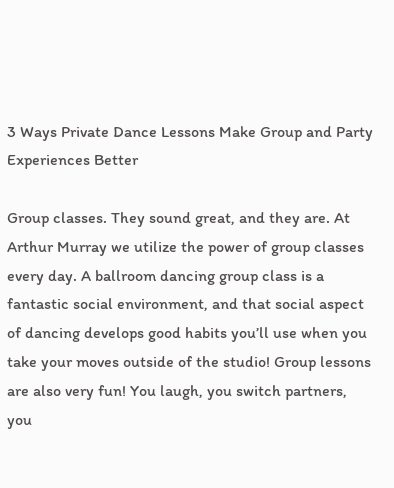3 Ways Private Dance Lessons Make Group and Party Experiences Better

Group classes. They sound great, and they are. At Arthur Murray we utilize the power of group classes every day. A ballroom dancing group class is a fantastic social environment, and that social aspect of dancing develops good habits you’ll use when you take your moves outside of the studio! Group lessons are also very fun! You laugh, you switch partners, you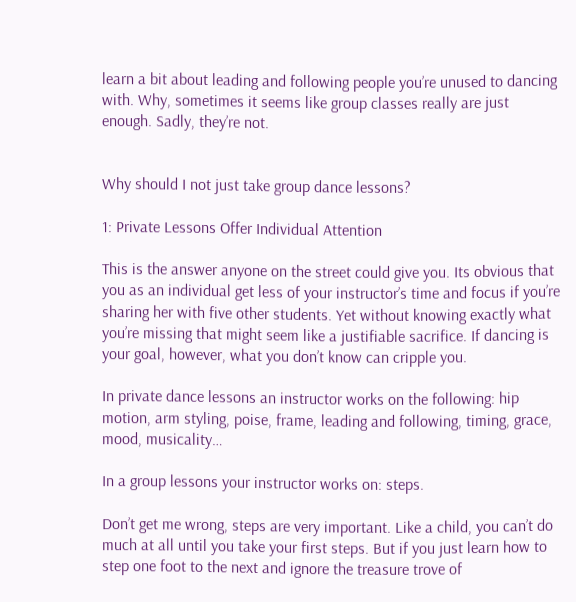learn a bit about leading and following people you’re unused to dancing with. Why, sometimes it seems like group classes really are just enough. Sadly, they’re not.


Why should I not just take group dance lessons?

1: Private Lessons Offer Individual Attention

This is the answer anyone on the street could give you. Its obvious that you as an individual get less of your instructor’s time and focus if you’re sharing her with five other students. Yet without knowing exactly what you’re missing that might seem like a justifiable sacrifice. If dancing is your goal, however, what you don’t know can cripple you.

In private dance lessons an instructor works on the following: hip motion, arm styling, poise, frame, leading and following, timing, grace, mood, musicality…

In a group lessons your instructor works on: steps.

Don’t get me wrong, steps are very important. Like a child, you can’t do much at all until you take your first steps. But if you just learn how to step one foot to the next and ignore the treasure trove of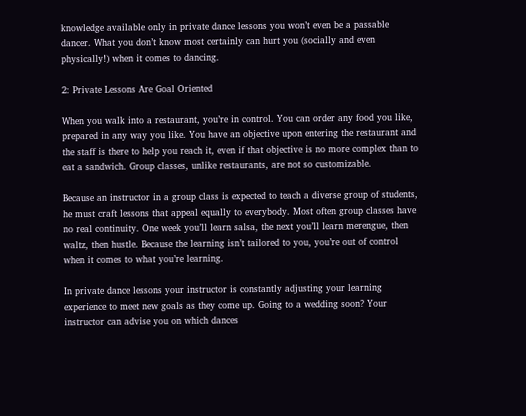knowledge available only in private dance lessons you won’t even be a passable dancer. What you don’t know most certainly can hurt you (socially and even physically!) when it comes to dancing.

2: Private Lessons Are Goal Oriented

When you walk into a restaurant, you’re in control. You can order any food you like, prepared in any way you like. You have an objective upon entering the restaurant and the staff is there to help you reach it, even if that objective is no more complex than to eat a sandwich. Group classes, unlike restaurants, are not so customizable.

Because an instructor in a group class is expected to teach a diverse group of students, he must craft lessons that appeal equally to everybody. Most often group classes have no real continuity. One week you’ll learn salsa, the next you’ll learn merengue, then waltz, then hustle. Because the learning isn’t tailored to you, you’re out of control when it comes to what you’re learning.

In private dance lessons your instructor is constantly adjusting your learning experience to meet new goals as they come up. Going to a wedding soon? Your instructor can advise you on which dances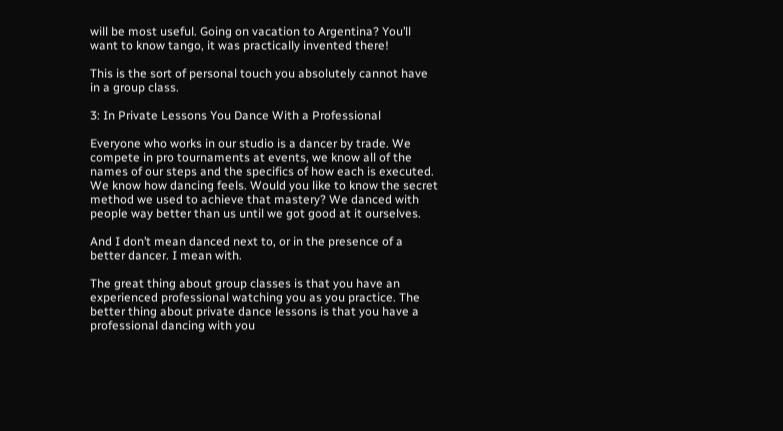will be most useful. Going on vacation to Argentina? You’ll want to know tango, it was practically invented there!

This is the sort of personal touch you absolutely cannot have in a group class.

3: In Private Lessons You Dance With a Professional

Everyone who works in our studio is a dancer by trade. We compete in pro tournaments at events, we know all of the names of our steps and the specifics of how each is executed. We know how dancing feels. Would you like to know the secret method we used to achieve that mastery? We danced with people way better than us until we got good at it ourselves.

And I don’t mean danced next to, or in the presence of a better dancer. I mean with.

The great thing about group classes is that you have an experienced professional watching you as you practice. The better thing about private dance lessons is that you have a professional dancing with you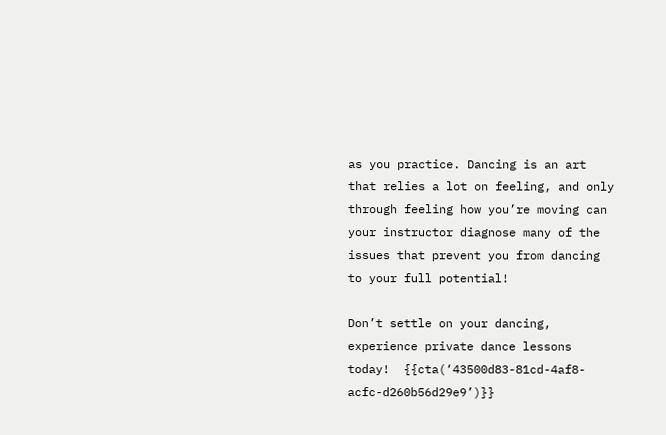as you practice. Dancing is an art that relies a lot on feeling, and only through feeling how you’re moving can your instructor diagnose many of the issues that prevent you from dancing to your full potential!

Don’t settle on your dancing, experience private dance lessons today!  {{cta(‘43500d83-81cd-4af8-acfc-d260b56d29e9’)}}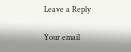Leave a Reply

Your email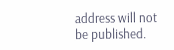address will not be published.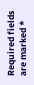Required fields are marked *